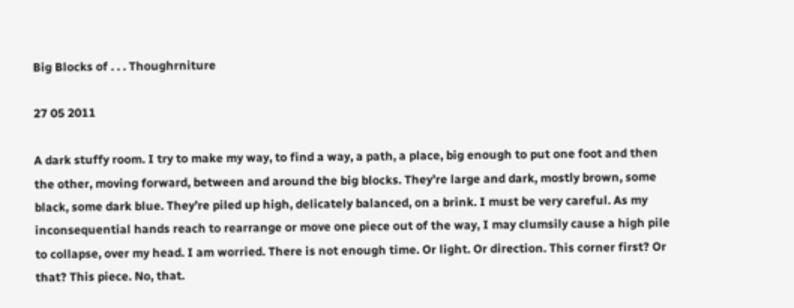Big Blocks of . . . Thoughrniture

27 05 2011

A dark stuffy room. I try to make my way, to find a way, a path, a place, big enough to put one foot and then the other, moving forward, between and around the big blocks. They’re large and dark, mostly brown, some black, some dark blue. They’re piled up high, delicately balanced, on a brink. I must be very careful. As my inconsequential hands reach to rearrange or move one piece out of the way, I may clumsily cause a high pile to collapse, over my head. I am worried. There is not enough time. Or light. Or direction. This corner first? Or that? This piece. No, that.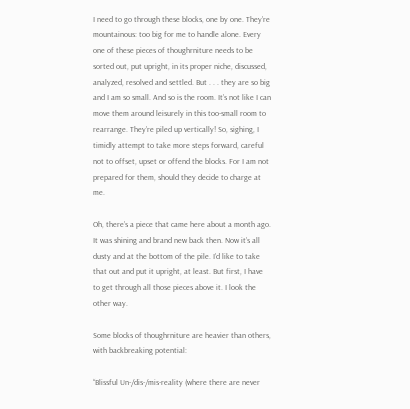I need to go through these blocks, one by one. They’re mountainous: too big for me to handle alone. Every one of these pieces of thoughrniture needs to be sorted out, put upright, in its proper niche, discussed, analyzed, resolved and settled. But . . . they are so big and I am so small. And so is the room. It’s not like I can move them around leisurely in this too-small room to rearrange. They’re piled up vertically! So, sighing, I timidly attempt to take more steps forward, careful not to offset, upset or offend the blocks. For I am not prepared for them, should they decide to charge at me.

Oh, there’s a piece that came here about a month ago. It was shining and brand new back then. Now it’s all dusty and at the bottom of the pile. I’d like to take that out and put it upright, at least. But first, I have to get through all those pieces above it. I look the other way.

Some blocks of thoughrniture are heavier than others, with backbreaking potential:

“Blissful Un-/dis-/mis-reality (where there are never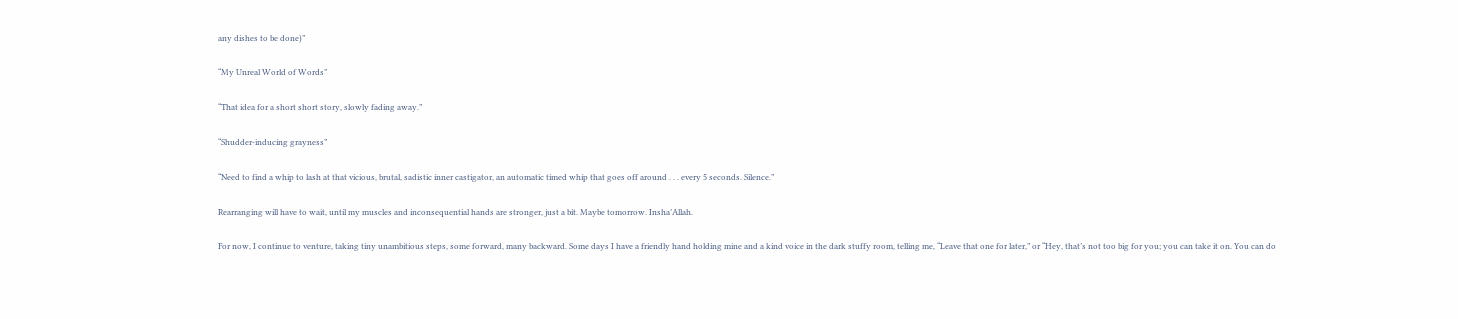any dishes to be done)”

“My Unreal World of Words”

“That idea for a short short story, slowly fading away.”

“Shudder-inducing grayness”

“Need to find a whip to lash at that vicious, brutal, sadistic inner castigator, an automatic timed whip that goes off around . . . every 5 seconds. Silence.”

Rearranging will have to wait, until my muscles and inconsequential hands are stronger, just a bit. Maybe tomorrow. Insha’Allah.

For now, I continue to venture, taking tiny unambitious steps, some forward, many backward. Some days I have a friendly hand holding mine and a kind voice in the dark stuffy room, telling me, “Leave that one for later,” or “Hey, that’s not too big for you; you can take it on. You can do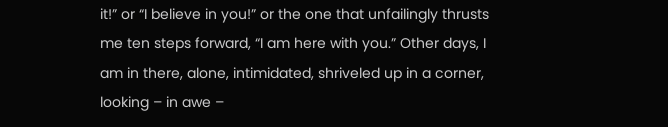it!” or “I believe in you!” or the one that unfailingly thrusts me ten steps forward, “I am here with you.” Other days, I am in there, alone, intimidated, shriveled up in a corner, looking – in awe –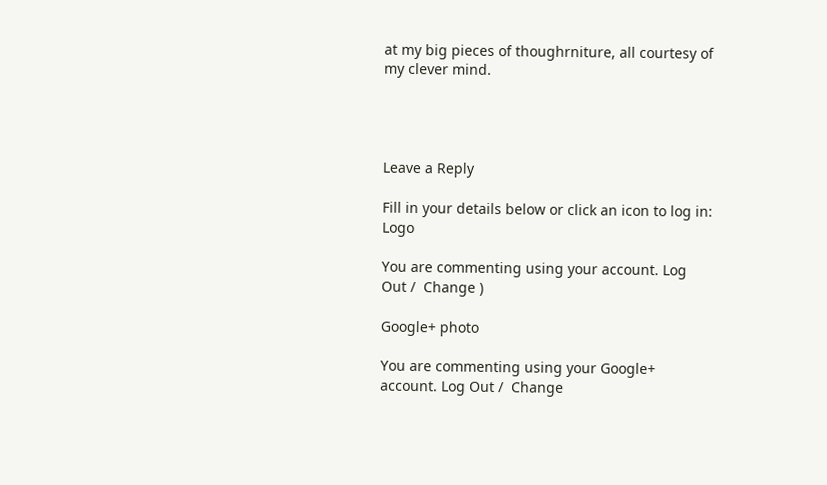at my big pieces of thoughrniture, all courtesy of my clever mind.




Leave a Reply

Fill in your details below or click an icon to log in: Logo

You are commenting using your account. Log Out /  Change )

Google+ photo

You are commenting using your Google+ account. Log Out /  Change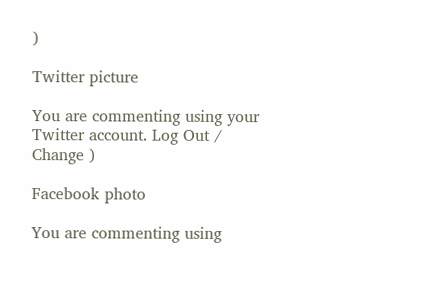)

Twitter picture

You are commenting using your Twitter account. Log Out /  Change )

Facebook photo

You are commenting using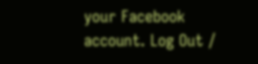your Facebook account. Log Out /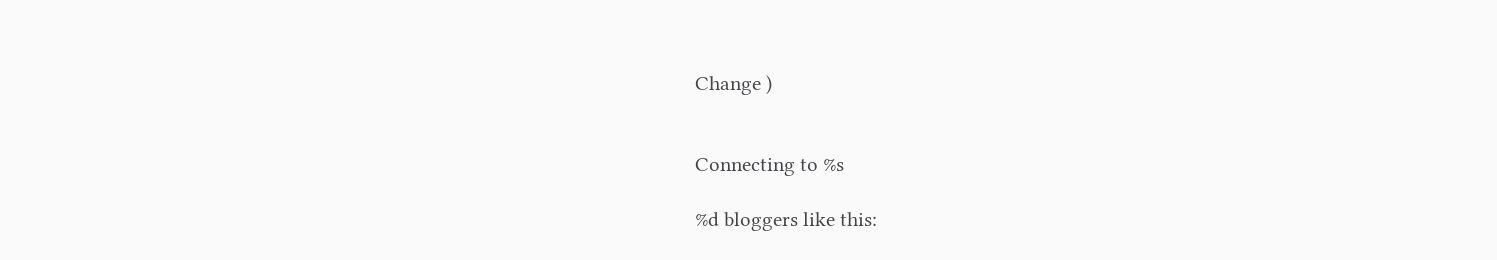Change )


Connecting to %s

%d bloggers like this: